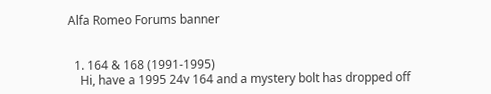Alfa Romeo Forums banner


  1. 164 & 168 (1991-1995)
    Hi, have a 1995 24v 164 and a mystery bolt has dropped off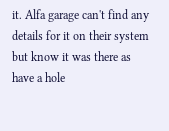it. Alfa garage can't find any details for it on their system but know it was there as have a hole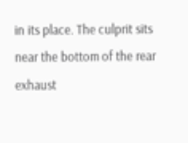in its place. The culprit sits near the bottom of the rear exhaust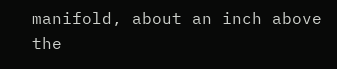manifold, about an inch above the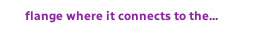flange where it connects to the...